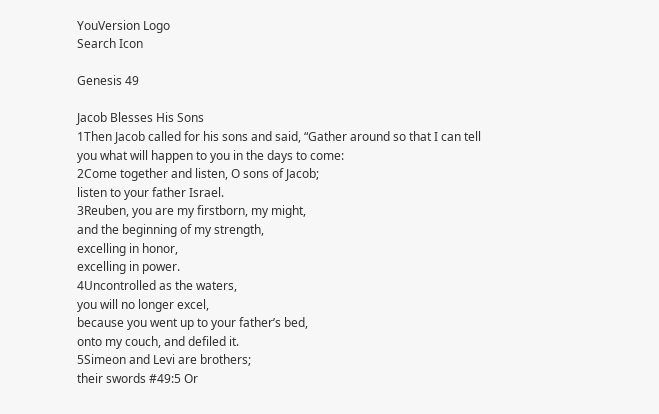YouVersion Logo
Search Icon

Genesis 49

Jacob Blesses His Sons
1Then Jacob called for his sons and said, “Gather around so that I can tell you what will happen to you in the days to come:
2Come together and listen, O sons of Jacob;
listen to your father Israel.
3Reuben, you are my firstborn, my might,
and the beginning of my strength,
excelling in honor,
excelling in power.
4Uncontrolled as the waters,
you will no longer excel,
because you went up to your father’s bed,
onto my couch, and defiled it.
5Simeon and Levi are brothers;
their swords #49:5 Or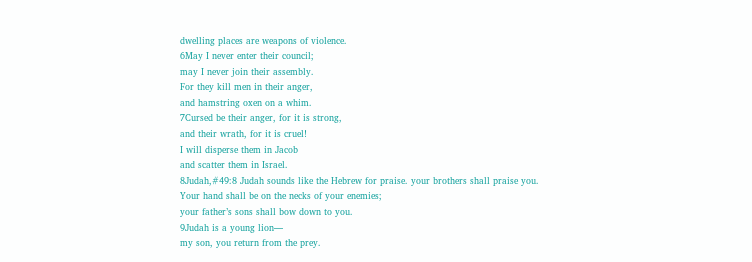dwelling places are weapons of violence.
6May I never enter their council;
may I never join their assembly.
For they kill men in their anger,
and hamstring oxen on a whim.
7Cursed be their anger, for it is strong,
and their wrath, for it is cruel!
I will disperse them in Jacob
and scatter them in Israel.
8Judah,#49:8 Judah sounds like the Hebrew for praise. your brothers shall praise you.
Your hand shall be on the necks of your enemies;
your father’s sons shall bow down to you.
9Judah is a young lion—
my son, you return from the prey.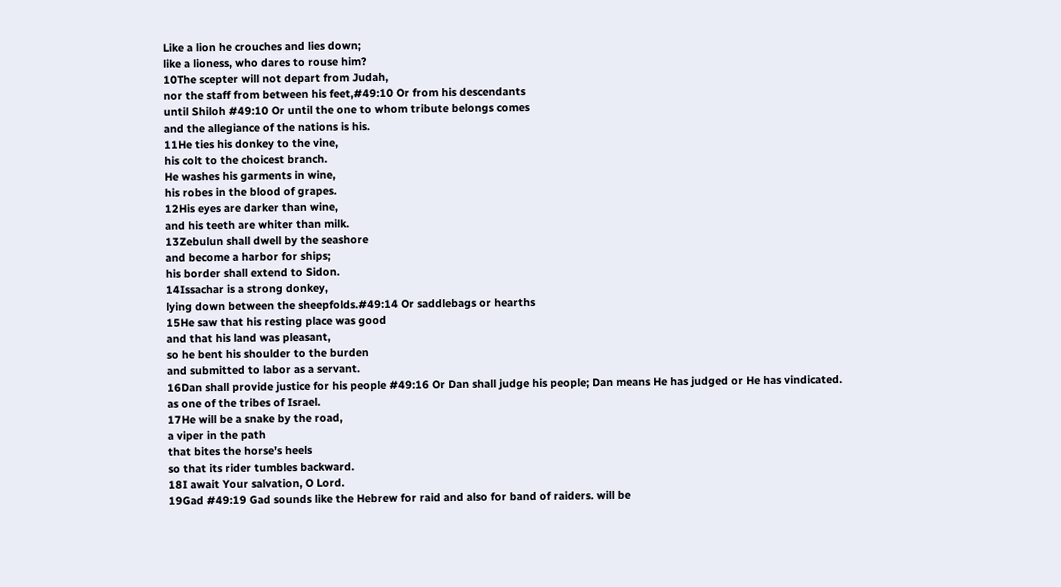Like a lion he crouches and lies down;
like a lioness, who dares to rouse him?
10The scepter will not depart from Judah,
nor the staff from between his feet,#49:10 Or from his descendants
until Shiloh #49:10 Or until the one to whom tribute belongs comes
and the allegiance of the nations is his.
11He ties his donkey to the vine,
his colt to the choicest branch.
He washes his garments in wine,
his robes in the blood of grapes.
12His eyes are darker than wine,
and his teeth are whiter than milk.
13Zebulun shall dwell by the seashore
and become a harbor for ships;
his border shall extend to Sidon.
14Issachar is a strong donkey,
lying down between the sheepfolds.#49:14 Or saddlebags or hearths
15He saw that his resting place was good
and that his land was pleasant,
so he bent his shoulder to the burden
and submitted to labor as a servant.
16Dan shall provide justice for his people #49:16 Or Dan shall judge his people; Dan means He has judged or He has vindicated.
as one of the tribes of Israel.
17He will be a snake by the road,
a viper in the path
that bites the horse’s heels
so that its rider tumbles backward.
18I await Your salvation, O Lord.
19Gad #49:19 Gad sounds like the Hebrew for raid and also for band of raiders. will be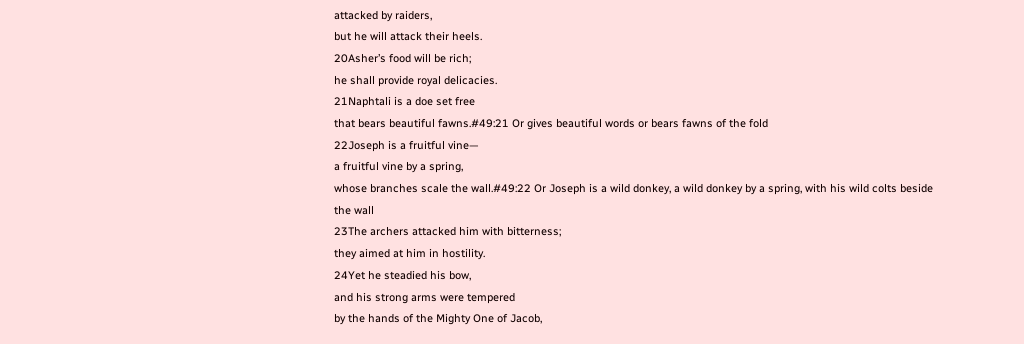attacked by raiders,
but he will attack their heels.
20Asher’s food will be rich;
he shall provide royal delicacies.
21Naphtali is a doe set free
that bears beautiful fawns.#49:21 Or gives beautiful words or bears fawns of the fold
22Joseph is a fruitful vine—
a fruitful vine by a spring,
whose branches scale the wall.#49:22 Or Joseph is a wild donkey, a wild donkey by a spring, with his wild colts beside the wall
23The archers attacked him with bitterness;
they aimed at him in hostility.
24Yet he steadied his bow,
and his strong arms were tempered
by the hands of the Mighty One of Jacob,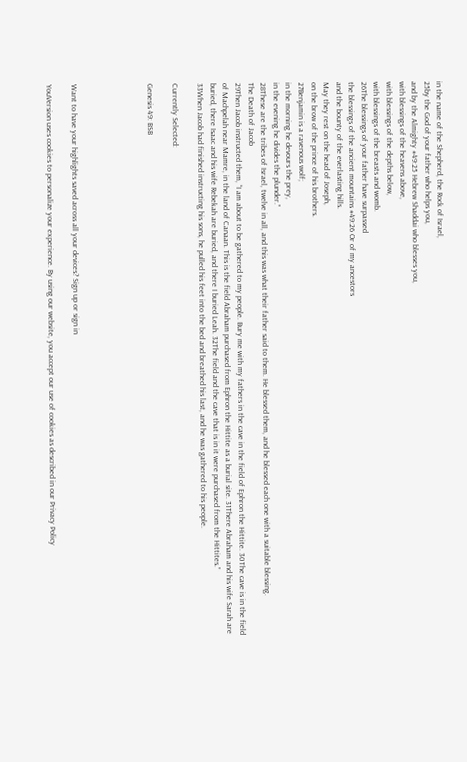in the name of the Shepherd, the Rock of Israel,
25by the God of your father who helps you,
and by the Almighty #49:25 Hebrew Shaddai who blesses you,
with blessings of the heavens above,
with blessings of the depths below,
with blessings of the breasts and womb.
26The blessings of your father have surpassed
the blessings of the ancient mountains #49:26 Or of my ancestors
and the bounty of the everlasting hills.
May they rest on the head of Joseph,
on the brow of the prince of his brothers.
27Benjamin is a ravenous wolf;
in the morning he devours the prey,
in the evening he divides the plunder.”
28These are the tribes of Israel, twelve in all, and this was what their father said to them. He blessed them, and he blessed each one with a suitable blessing.
The Death of Jacob
29Then Jacob instructed them, “I am about to be gathered to my people. Bury me with my fathers in the cave in the field of Ephron the Hittite. 30The cave is in the field of Machpelah near Mamre, in the land of Canaan. This is the field Abraham purchased from Ephron the Hittite as a burial site. 31There Abraham and his wife Sarah are buried, there Isaac and his wife Rebekah are buried, and there I buried Leah. 32The field and the cave that is in it were purchased from the Hittites.”
33When Jacob had finished instructing his sons, he pulled his feet into the bed and breathed his last, and he was gathered to his people.

Currently Selected:

Genesis 49: BSB





Want to have your highlights saved across all your devices? Sign up or sign in

YouVersion uses cookies to personalize your experience. By using our website, you accept our use of cookies as described in our Privacy Policy